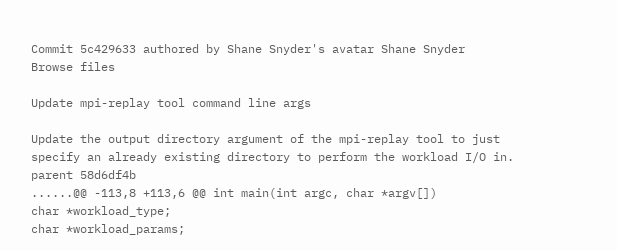Commit 5c429633 authored by Shane Snyder's avatar Shane Snyder
Browse files

Update mpi-replay tool command line args

Update the output directory argument of the mpi-replay tool to just
specify an already existing directory to perform the workload I/O in.
parent 58d6df4b
......@@ -113,8 +113,6 @@ int main(int argc, char *argv[])
char *workload_type;
char *workload_params;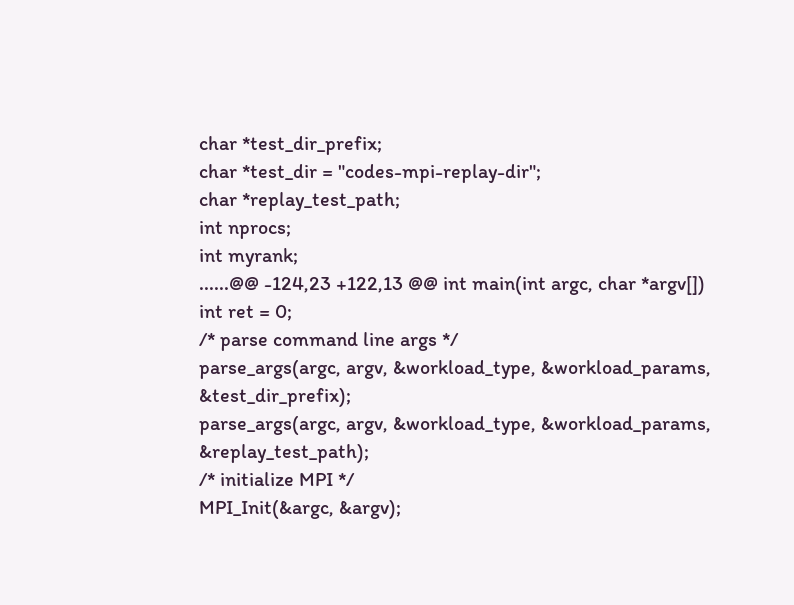char *test_dir_prefix;
char *test_dir = "codes-mpi-replay-dir";
char *replay_test_path;
int nprocs;
int myrank;
......@@ -124,23 +122,13 @@ int main(int argc, char *argv[])
int ret = 0;
/* parse command line args */
parse_args(argc, argv, &workload_type, &workload_params, &test_dir_prefix);
parse_args(argc, argv, &workload_type, &workload_params, &replay_test_path);
/* initialize MPI */
MPI_Init(&argc, &argv);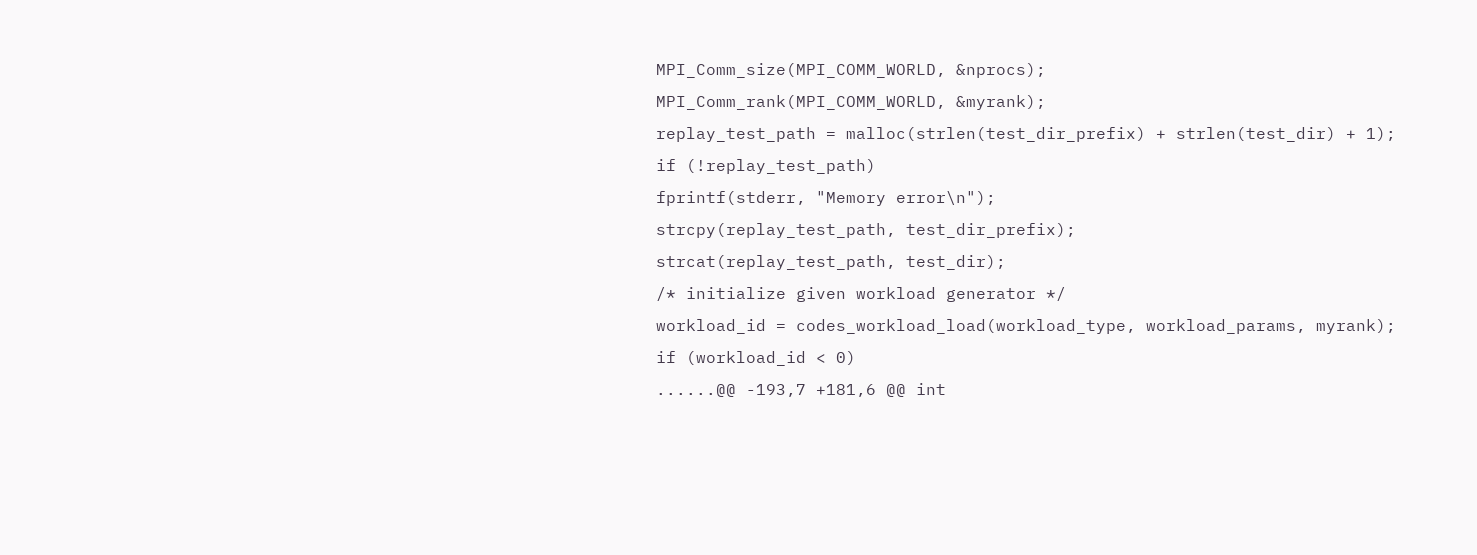MPI_Comm_size(MPI_COMM_WORLD, &nprocs);
MPI_Comm_rank(MPI_COMM_WORLD, &myrank);
replay_test_path = malloc(strlen(test_dir_prefix) + strlen(test_dir) + 1);
if (!replay_test_path)
fprintf(stderr, "Memory error\n");
strcpy(replay_test_path, test_dir_prefix);
strcat(replay_test_path, test_dir);
/* initialize given workload generator */
workload_id = codes_workload_load(workload_type, workload_params, myrank);
if (workload_id < 0)
......@@ -193,7 +181,6 @@ int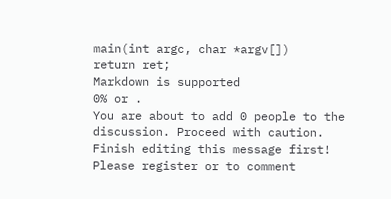main(int argc, char *argv[])
return ret;
Markdown is supported
0% or .
You are about to add 0 people to the discussion. Proceed with caution.
Finish editing this message first!
Please register or to comment